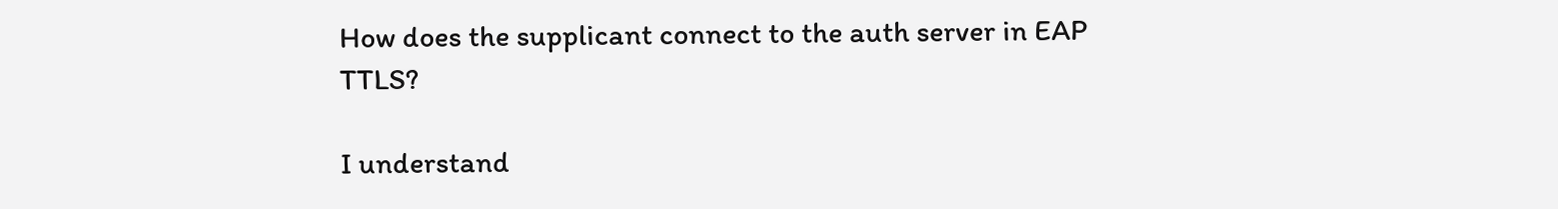How does the supplicant connect to the auth server in EAP TTLS?

I understand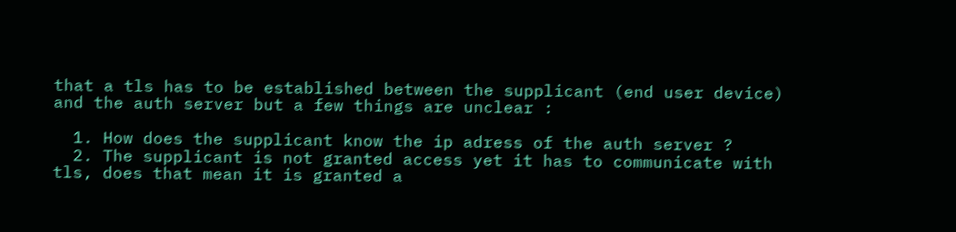that a tls has to be established between the supplicant (end user device) and the auth server but a few things are unclear :

  1. How does the supplicant know the ip adress of the auth server ?
  2. The supplicant is not granted access yet it has to communicate with tls, does that mean it is granted a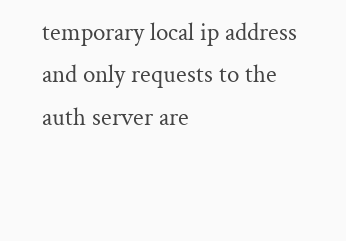temporary local ip address and only requests to the auth server are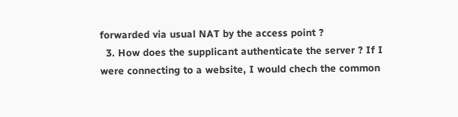forwarded via usual NAT by the access point ?
  3. How does the supplicant authenticate the server ? If I were connecting to a website, I would chech the common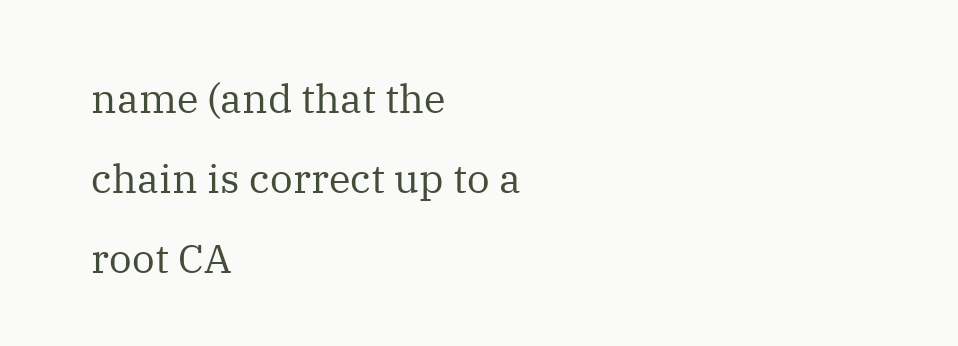name (and that the chain is correct up to a root CA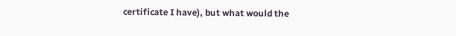certificate I have), but what would the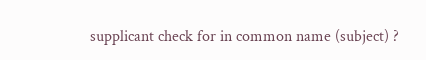supplicant check for in common name (subject) ?